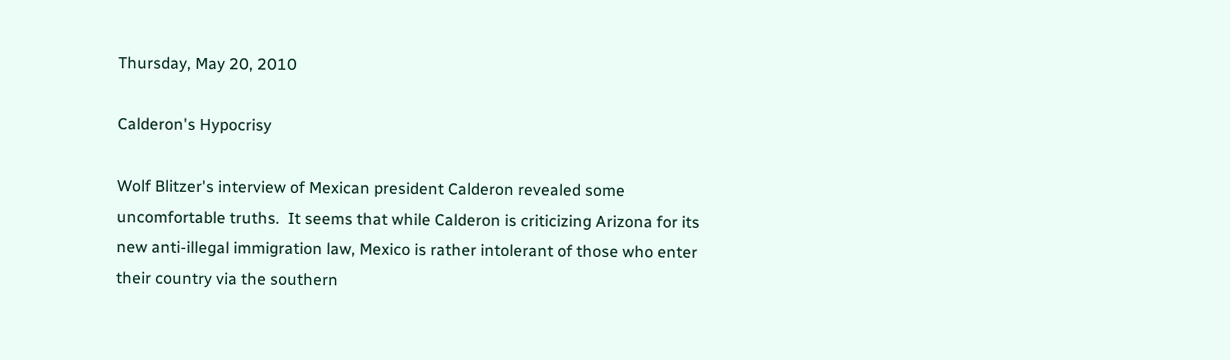Thursday, May 20, 2010

Calderon's Hypocrisy

Wolf Blitzer's interview of Mexican president Calderon revealed some uncomfortable truths.  It seems that while Calderon is criticizing Arizona for its new anti-illegal immigration law, Mexico is rather intolerant of those who enter their country via the southern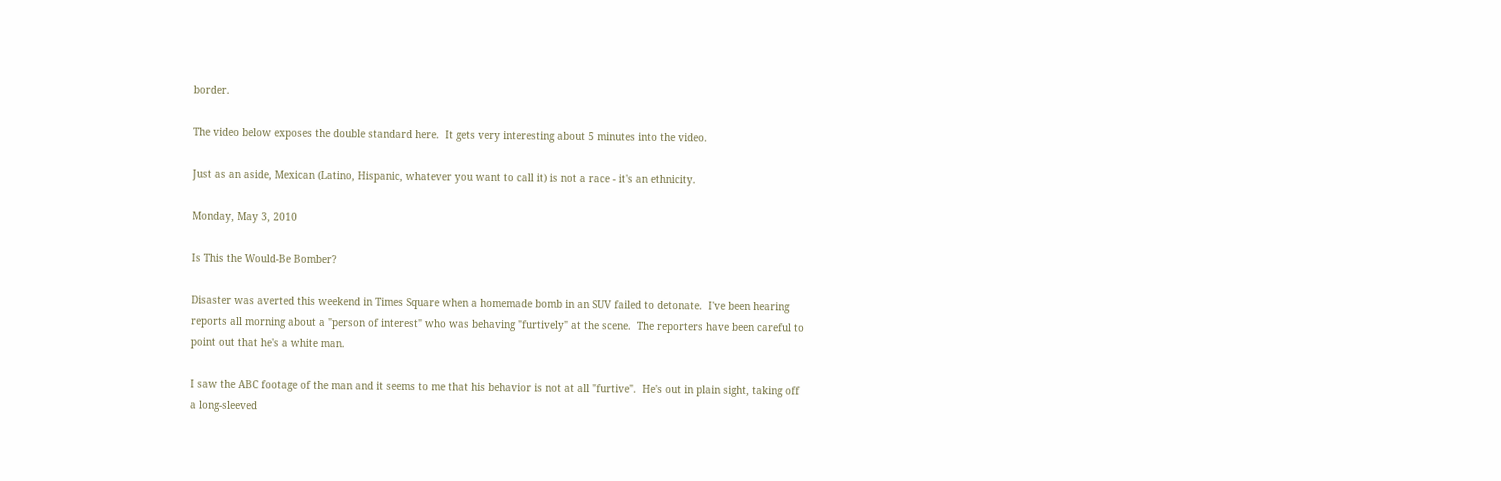border.

The video below exposes the double standard here.  It gets very interesting about 5 minutes into the video.

Just as an aside, Mexican (Latino, Hispanic, whatever you want to call it) is not a race - it's an ethnicity.

Monday, May 3, 2010

Is This the Would-Be Bomber?

Disaster was averted this weekend in Times Square when a homemade bomb in an SUV failed to detonate.  I've been hearing reports all morning about a "person of interest" who was behaving "furtively" at the scene.  The reporters have been careful to point out that he's a white man.

I saw the ABC footage of the man and it seems to me that his behavior is not at all "furtive".  He's out in plain sight, taking off a long-sleeved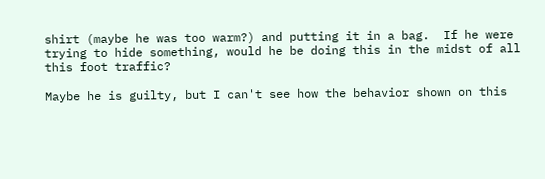shirt (maybe he was too warm?) and putting it in a bag.  If he were trying to hide something, would he be doing this in the midst of all this foot traffic?

Maybe he is guilty, but I can't see how the behavior shown on this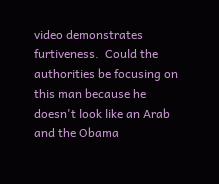video demonstrates furtiveness.  Could the authorities be focusing on this man because he doesn't look like an Arab and the Obama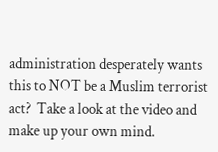administration desperately wants this to NOT be a Muslim terrorist act?  Take a look at the video and make up your own mind.